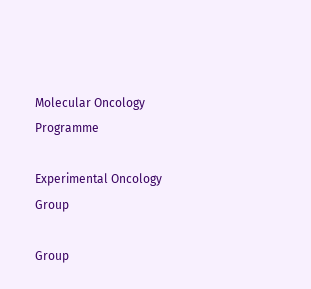Molecular Oncology Programme

Experimental Oncology Group

Group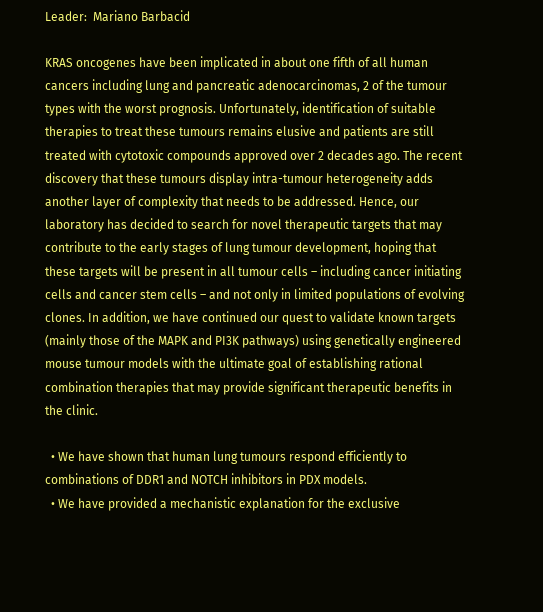Leader:  Mariano Barbacid

KRAS oncogenes have been implicated in about one fifth of all human cancers including lung and pancreatic adenocarcinomas, 2 of the tumour types with the worst prognosis. Unfortunately, identification of suitable therapies to treat these tumours remains elusive and patients are still treated with cytotoxic compounds approved over 2 decades ago. The recent discovery that these tumours display intra-tumour heterogeneity adds another layer of complexity that needs to be addressed. Hence, our laboratory has decided to search for novel therapeutic targets that may contribute to the early stages of lung tumour development, hoping that these targets will be present in all tumour cells – including cancer initiating cells and cancer stem cells – and not only in limited populations of evolving clones. In addition, we have continued our quest to validate known targets (mainly those of the MAPK and PI3K pathways) using genetically engineered mouse tumour models with the ultimate goal of establishing rational combination therapies that may provide significant therapeutic benefits in the clinic.

  • We have shown that human lung tumours respond efficiently to combinations of DDR1 and NOTCH inhibitors in PDX models.
  • We have provided a mechanistic explanation for the exclusive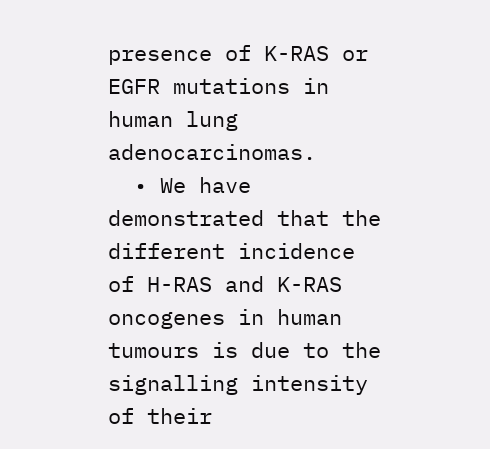presence of K-RAS or EGFR mutations in human lung adenocarcinomas.
  • We have demonstrated that the different incidence of H-RAS and K-RAS oncogenes in human tumours is due to the signalling intensity of their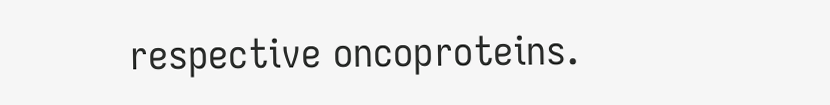respective oncoproteins.